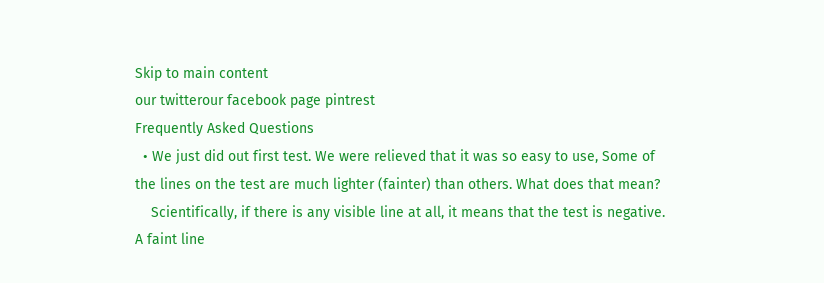Skip to main content
our twitterour facebook page pintrest
Frequently Asked Questions
  • We just did out first test. We were relieved that it was so easy to use, Some of the lines on the test are much lighter (fainter) than others. What does that mean?
    Scientifically, if there is any visible line at all, it means that the test is negative. A faint line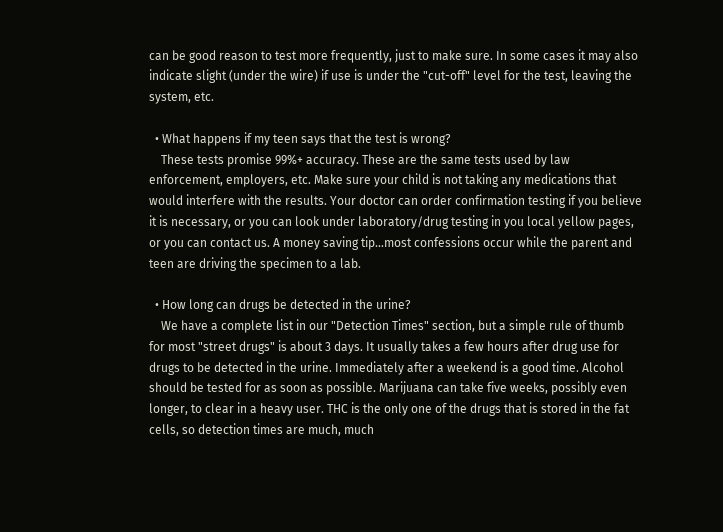can be good reason to test more frequently, just to make sure. In some cases it may also indicate slight (under the wire) if use is under the "cut-off" level for the test, leaving the system, etc.

  • What happens if my teen says that the test is wrong?
    These tests promise 99%+ accuracy. These are the same tests used by law enforcement, employers, etc. Make sure your child is not taking any medications that would interfere with the results. Your doctor can order confirmation testing if you believe it is necessary, or you can look under laboratory/drug testing in you local yellow pages, or you can contact us. A money saving tip...most confessions occur while the parent and teen are driving the specimen to a lab.

  • How long can drugs be detected in the urine?
    We have a complete list in our "Detection Times" section, but a simple rule of thumb for most "street drugs" is about 3 days. It usually takes a few hours after drug use for drugs to be detected in the urine. Immediately after a weekend is a good time. Alcohol should be tested for as soon as possible. Marijuana can take five weeks, possibly even longer, to clear in a heavy user. THC is the only one of the drugs that is stored in the fat cells, so detection times are much, much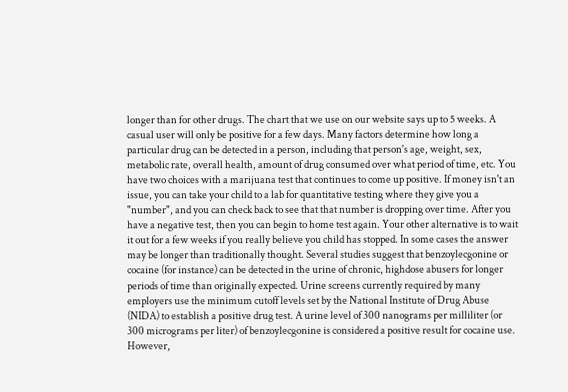longer than for other drugs. The chart that we use on our website says up to 5 weeks. A casual user will only be positive for a few days. Many factors determine how long a particular drug can be detected in a person, including that person's age, weight, sex, metabolic rate, overall health, amount of drug consumed over what period of time, etc. You have two choices with a marijuana test that continues to come up positive. If money isn't an issue, you can take your child to a lab for quantitative testing where they give you a "number", and you can check back to see that that number is dropping over time. After you have a negative test, then you can begin to home test again. Your other alternative is to wait it out for a few weeks if you really believe you child has stopped. In some cases the answer may be longer than traditionally thought. Several studies suggest that benzoylecgonine or cocaine (for instance) can be detected in the urine of chronic, highdose abusers for longer periods of time than originally expected. Urine screens currently required by many employers use the minimum cutoff levels set by the National Institute of Drug Abuse (NIDA) to establish a positive drug test. A urine level of 300 nanograms per milliliter (or 300 micrograms per liter) of benzoylecgonine is considered a positive result for cocaine use. However,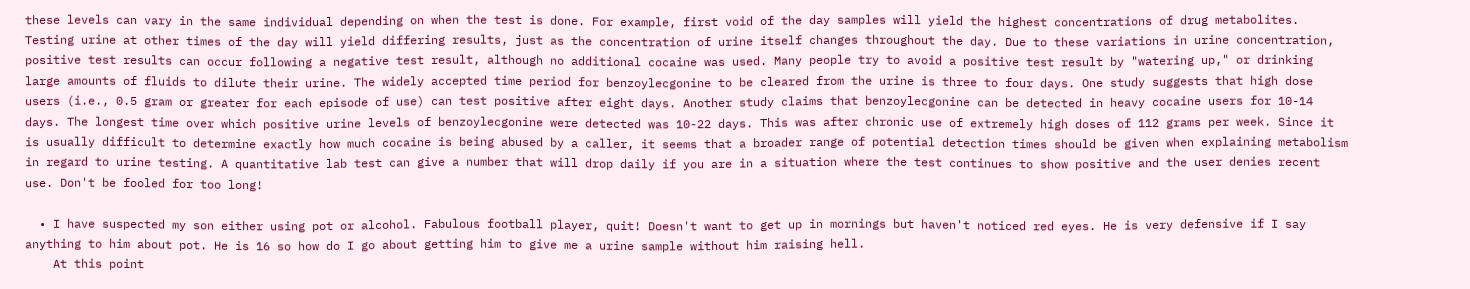these levels can vary in the same individual depending on when the test is done. For example, first void of the day samples will yield the highest concentrations of drug metabolites. Testing urine at other times of the day will yield differing results, just as the concentration of urine itself changes throughout the day. Due to these variations in urine concentration, positive test results can occur following a negative test result, although no additional cocaine was used. Many people try to avoid a positive test result by "watering up," or drinking large amounts of fluids to dilute their urine. The widely accepted time period for benzoylecgonine to be cleared from the urine is three to four days. One study suggests that high dose users (i.e., 0.5 gram or greater for each episode of use) can test positive after eight days. Another study claims that benzoylecgonine can be detected in heavy cocaine users for 10-14 days. The longest time over which positive urine levels of benzoylecgonine were detected was 10-22 days. This was after chronic use of extremely high doses of 112 grams per week. Since it is usually difficult to determine exactly how much cocaine is being abused by a caller, it seems that a broader range of potential detection times should be given when explaining metabolism in regard to urine testing. A quantitative lab test can give a number that will drop daily if you are in a situation where the test continues to show positive and the user denies recent use. Don't be fooled for too long!

  • I have suspected my son either using pot or alcohol. Fabulous football player, quit! Doesn't want to get up in mornings but haven't noticed red eyes. He is very defensive if I say anything to him about pot. He is 16 so how do I go about getting him to give me a urine sample without him raising hell.
    At this point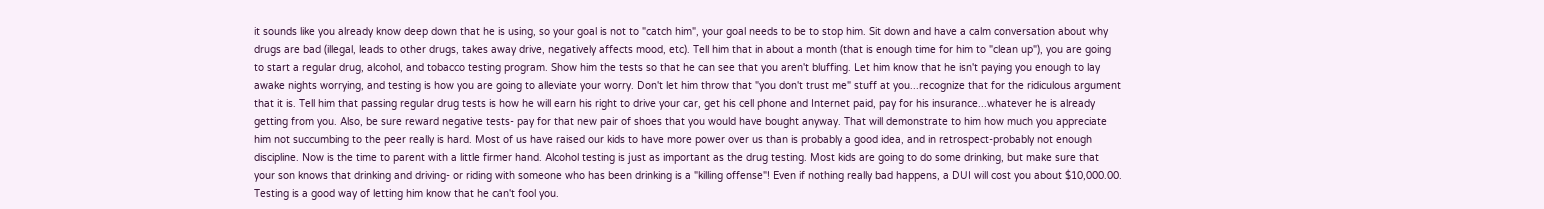it sounds like you already know deep down that he is using, so your goal is not to "catch him", your goal needs to be to stop him. Sit down and have a calm conversation about why drugs are bad (illegal, leads to other drugs, takes away drive, negatively affects mood, etc). Tell him that in about a month (that is enough time for him to "clean up"), you are going to start a regular drug, alcohol, and tobacco testing program. Show him the tests so that he can see that you aren't bluffing. Let him know that he isn't paying you enough to lay awake nights worrying, and testing is how you are going to alleviate your worry. Don't let him throw that "you don't trust me" stuff at you...recognize that for the ridiculous argument that it is. Tell him that passing regular drug tests is how he will earn his right to drive your car, get his cell phone and Internet paid, pay for his insurance...whatever he is already getting from you. Also, be sure reward negative tests- pay for that new pair of shoes that you would have bought anyway. That will demonstrate to him how much you appreciate him not succumbing to the peer really is hard. Most of us have raised our kids to have more power over us than is probably a good idea, and in retrospect-probably not enough discipline. Now is the time to parent with a little firmer hand. Alcohol testing is just as important as the drug testing. Most kids are going to do some drinking, but make sure that your son knows that drinking and driving- or riding with someone who has been drinking is a "killing offense"! Even if nothing really bad happens, a DUI will cost you about $10,000.00. Testing is a good way of letting him know that he can't fool you.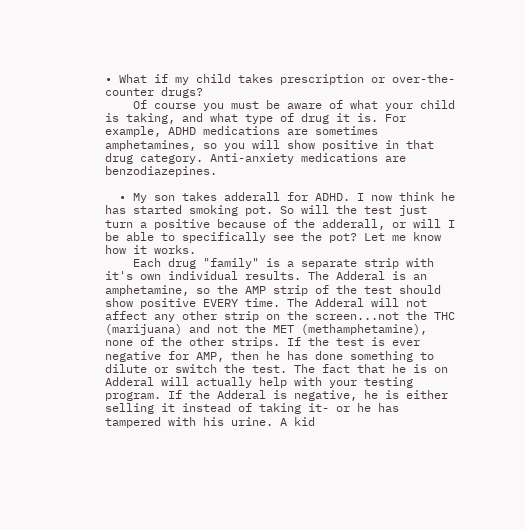• What if my child takes prescription or over-the-counter drugs?
    Of course you must be aware of what your child is taking, and what type of drug it is. For example, ADHD medications are sometimes amphetamines, so you will show positive in that drug category. Anti-anxiety medications are benzodiazepines.

  • My son takes adderall for ADHD. I now think he has started smoking pot. So will the test just turn a positive because of the adderall, or will I be able to specifically see the pot? Let me know how it works.
    Each drug "family" is a separate strip with it's own individual results. The Adderal is an amphetamine, so the AMP strip of the test should show positive EVERY time. The Adderal will not affect any other strip on the screen...not the THC (marijuana) and not the MET (methamphetamine), none of the other strips. If the test is ever negative for AMP, then he has done something to dilute or switch the test. The fact that he is on Adderal will actually help with your testing program. If the Adderal is negative, he is either selling it instead of taking it- or he has tampered with his urine. A kid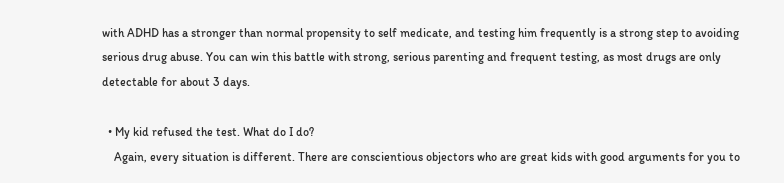with ADHD has a stronger than normal propensity to self medicate, and testing him frequently is a strong step to avoiding serious drug abuse. You can win this battle with strong, serious parenting and frequent testing, as most drugs are only detectable for about 3 days.

  • My kid refused the test. What do I do?
    Again, every situation is different. There are conscientious objectors who are great kids with good arguments for you to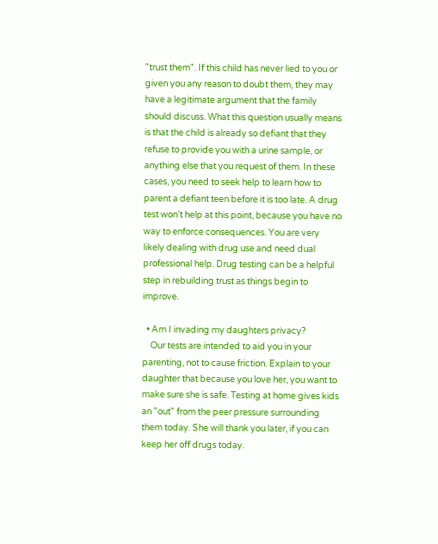"trust them". If this child has never lied to you or given you any reason to doubt them, they may have a legitimate argument that the family should discuss. What this question usually means is that the child is already so defiant that they refuse to provide you with a urine sample, or anything else that you request of them. In these cases, you need to seek help to learn how to parent a defiant teen before it is too late. A drug test won't help at this point, because you have no way to enforce consequences. You are very likely dealing with drug use and need dual professional help. Drug testing can be a helpful step in rebuilding trust as things begin to improve.

  • Am I invading my daughters privacy?
    Our tests are intended to aid you in your parenting, not to cause friction. Explain to your daughter that because you love her, you want to make sure she is safe. Testing at home gives kids an "out" from the peer pressure surrounding them today. She will thank you later, if you can keep her off drugs today.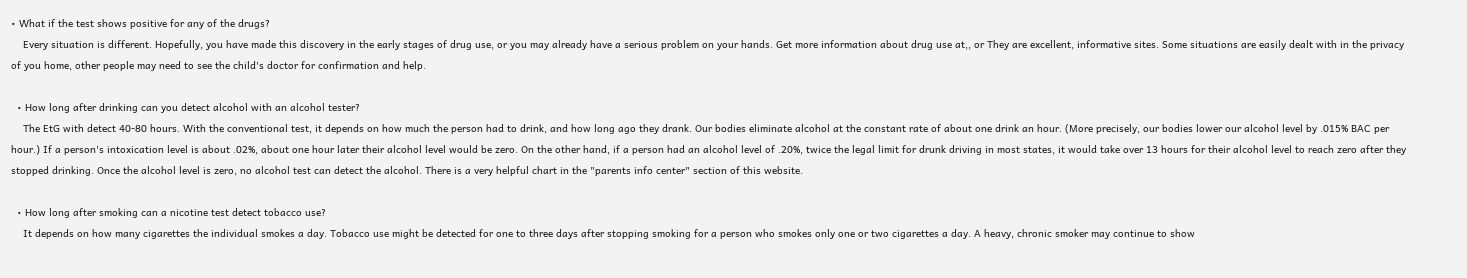• What if the test shows positive for any of the drugs?
    Every situation is different. Hopefully, you have made this discovery in the early stages of drug use, or you may already have a serious problem on your hands. Get more information about drug use at,, or They are excellent, informative sites. Some situations are easily dealt with in the privacy of you home, other people may need to see the child's doctor for confirmation and help.

  • How long after drinking can you detect alcohol with an alcohol tester?
    The EtG with detect 40-80 hours. With the conventional test, it depends on how much the person had to drink, and how long ago they drank. Our bodies eliminate alcohol at the constant rate of about one drink an hour. (More precisely, our bodies lower our alcohol level by .015% BAC per hour.) If a person's intoxication level is about .02%, about one hour later their alcohol level would be zero. On the other hand, if a person had an alcohol level of .20%, twice the legal limit for drunk driving in most states, it would take over 13 hours for their alcohol level to reach zero after they stopped drinking. Once the alcohol level is zero, no alcohol test can detect the alcohol. There is a very helpful chart in the "parents info center" section of this website.

  • How long after smoking can a nicotine test detect tobacco use?
    It depends on how many cigarettes the individual smokes a day. Tobacco use might be detected for one to three days after stopping smoking for a person who smokes only one or two cigarettes a day. A heavy, chronic smoker may continue to show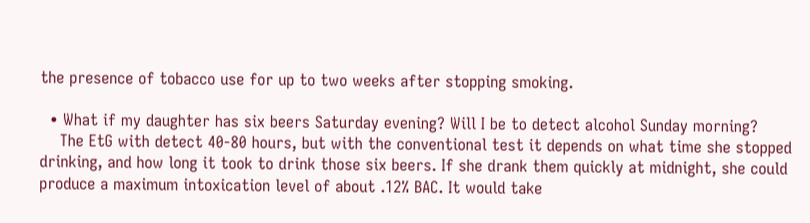the presence of tobacco use for up to two weeks after stopping smoking.

  • What if my daughter has six beers Saturday evening? Will I be to detect alcohol Sunday morning?
    The EtG with detect 40-80 hours, but with the conventional test it depends on what time she stopped drinking, and how long it took to drink those six beers. If she drank them quickly at midnight, she could produce a maximum intoxication level of about .12% BAC. It would take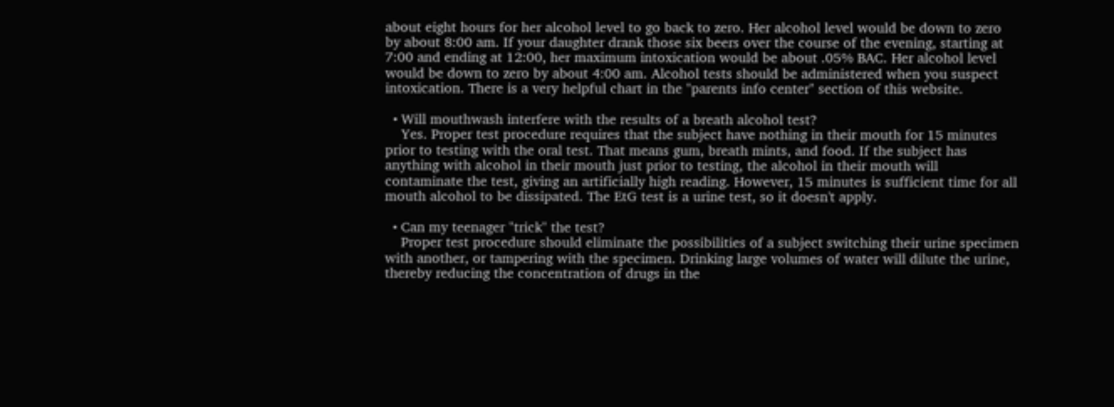about eight hours for her alcohol level to go back to zero. Her alcohol level would be down to zero by about 8:00 am. If your daughter drank those six beers over the course of the evening, starting at 7:00 and ending at 12:00, her maximum intoxication would be about .05% BAC. Her alcohol level would be down to zero by about 4:00 am. Alcohol tests should be administered when you suspect intoxication. There is a very helpful chart in the "parents info center" section of this website.

  • Will mouthwash interfere with the results of a breath alcohol test?
    Yes. Proper test procedure requires that the subject have nothing in their mouth for 15 minutes prior to testing with the oral test. That means gum, breath mints, and food. If the subject has anything with alcohol in their mouth just prior to testing, the alcohol in their mouth will contaminate the test, giving an artificially high reading. However, 15 minutes is sufficient time for all mouth alcohol to be dissipated. The EtG test is a urine test, so it doesn't apply.

  • Can my teenager "trick" the test?
    Proper test procedure should eliminate the possibilities of a subject switching their urine specimen with another, or tampering with the specimen. Drinking large volumes of water will dilute the urine, thereby reducing the concentration of drugs in the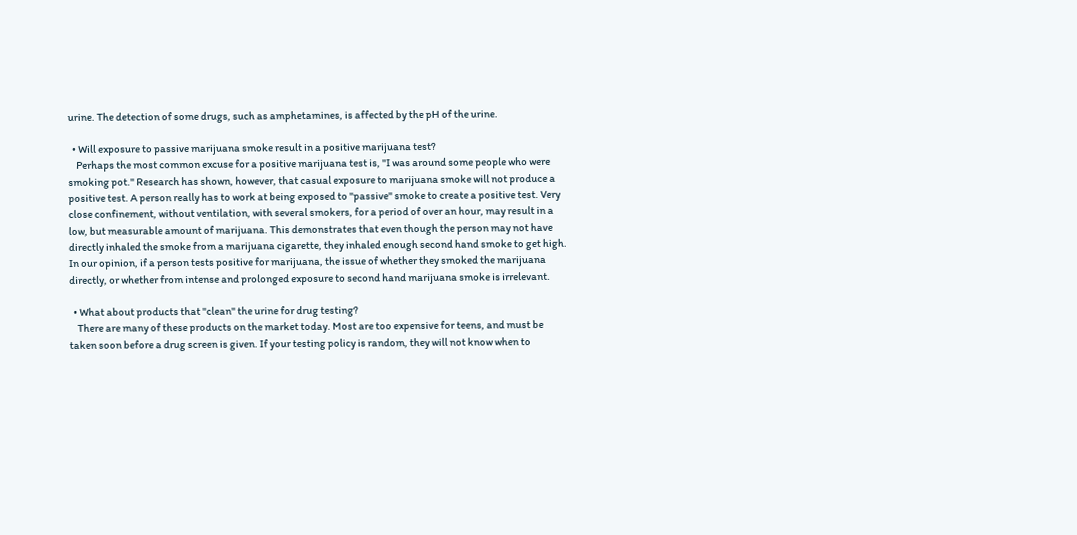urine. The detection of some drugs, such as amphetamines, is affected by the pH of the urine.

  • Will exposure to passive marijuana smoke result in a positive marijuana test?
    Perhaps the most common excuse for a positive marijuana test is, "I was around some people who were smoking pot." Research has shown, however, that casual exposure to marijuana smoke will not produce a positive test. A person really has to work at being exposed to "passive" smoke to create a positive test. Very close confinement, without ventilation, with several smokers, for a period of over an hour, may result in a low, but measurable amount of marijuana. This demonstrates that even though the person may not have directly inhaled the smoke from a marijuana cigarette, they inhaled enough second hand smoke to get high. In our opinion, if a person tests positive for marijuana, the issue of whether they smoked the marijuana directly, or whether from intense and prolonged exposure to second hand marijuana smoke is irrelevant.

  • What about products that "clean" the urine for drug testing?
    There are many of these products on the market today. Most are too expensive for teens, and must be taken soon before a drug screen is given. If your testing policy is random, they will not know when to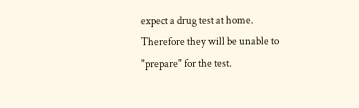expect a drug test at home. Therefore they will be unable to "prepare" for the test.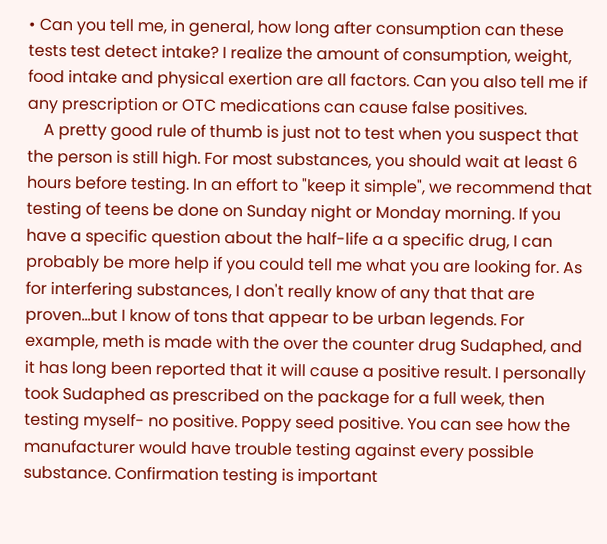• Can you tell me, in general, how long after consumption can these tests test detect intake? I realize the amount of consumption, weight, food intake and physical exertion are all factors. Can you also tell me if any prescription or OTC medications can cause false positives.
    A pretty good rule of thumb is just not to test when you suspect that the person is still high. For most substances, you should wait at least 6 hours before testing. In an effort to "keep it simple", we recommend that testing of teens be done on Sunday night or Monday morning. If you have a specific question about the half-life a a specific drug, I can probably be more help if you could tell me what you are looking for. As for interfering substances, I don't really know of any that that are proven...but I know of tons that appear to be urban legends. For example, meth is made with the over the counter drug Sudaphed, and it has long been reported that it will cause a positive result. I personally took Sudaphed as prescribed on the package for a full week, then testing myself- no positive. Poppy seed positive. You can see how the manufacturer would have trouble testing against every possible substance. Confirmation testing is important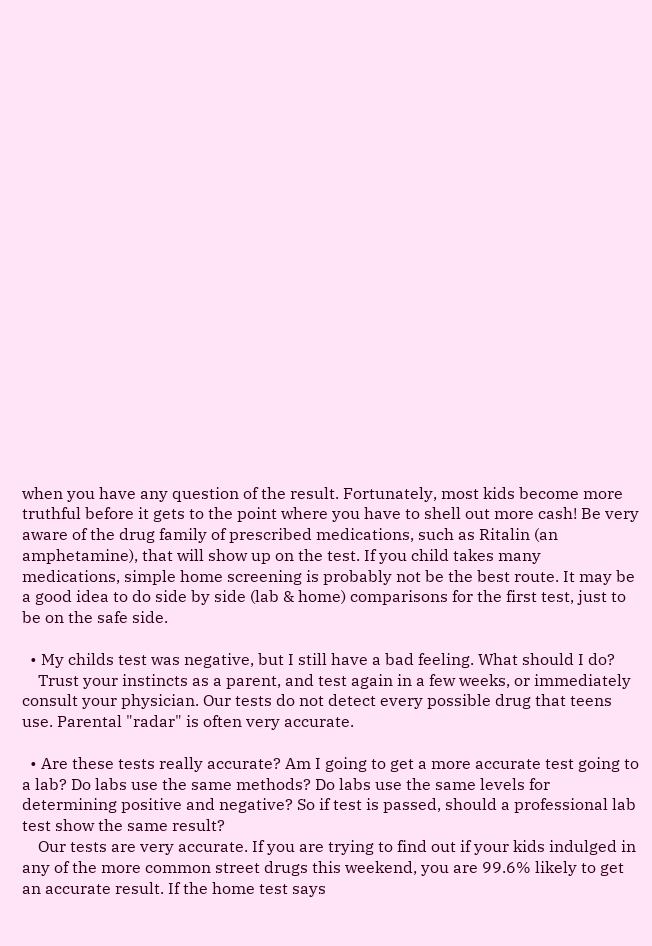when you have any question of the result. Fortunately, most kids become more truthful before it gets to the point where you have to shell out more cash! Be very aware of the drug family of prescribed medications, such as Ritalin (an amphetamine), that will show up on the test. If you child takes many medications, simple home screening is probably not be the best route. It may be a good idea to do side by side (lab & home) comparisons for the first test, just to be on the safe side.

  • My childs test was negative, but I still have a bad feeling. What should I do?
    Trust your instincts as a parent, and test again in a few weeks, or immediately consult your physician. Our tests do not detect every possible drug that teens use. Parental "radar" is often very accurate.

  • Are these tests really accurate? Am I going to get a more accurate test going to a lab? Do labs use the same methods? Do labs use the same levels for determining positive and negative? So if test is passed, should a professional lab test show the same result?
    Our tests are very accurate. If you are trying to find out if your kids indulged in any of the more common street drugs this weekend, you are 99.6% likely to get an accurate result. If the home test says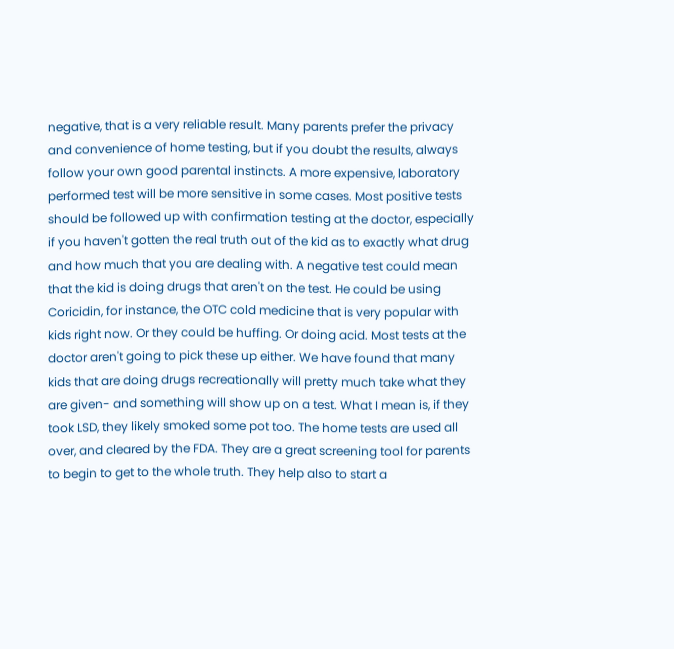negative, that is a very reliable result. Many parents prefer the privacy and convenience of home testing, but if you doubt the results, always follow your own good parental instincts. A more expensive, laboratory performed test will be more sensitive in some cases. Most positive tests should be followed up with confirmation testing at the doctor, especially if you haven't gotten the real truth out of the kid as to exactly what drug and how much that you are dealing with. A negative test could mean that the kid is doing drugs that aren't on the test. He could be using Coricidin, for instance, the OTC cold medicine that is very popular with kids right now. Or they could be huffing. Or doing acid. Most tests at the doctor aren't going to pick these up either. We have found that many kids that are doing drugs recreationally will pretty much take what they are given- and something will show up on a test. What I mean is, if they took LSD, they likely smoked some pot too. The home tests are used all over, and cleared by the FDA. They are a great screening tool for parents to begin to get to the whole truth. They help also to start a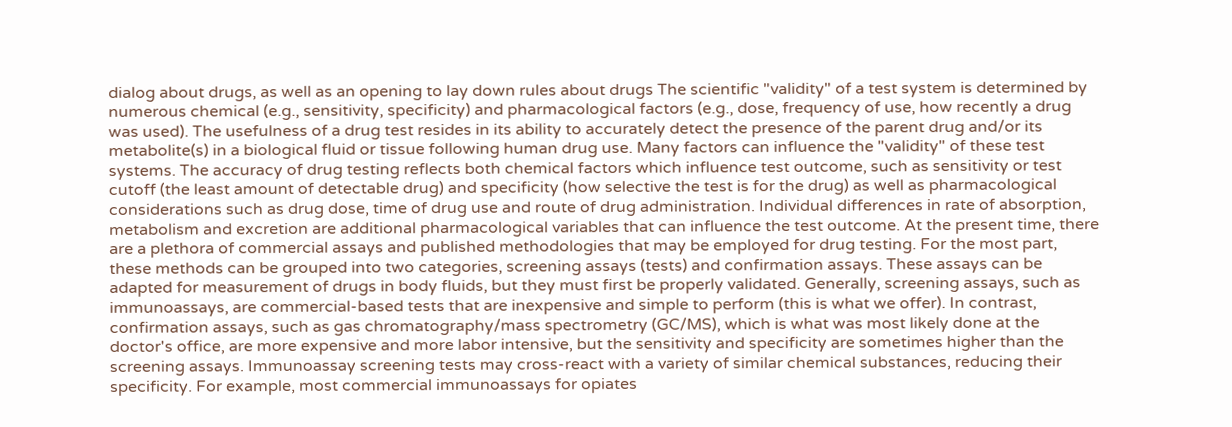dialog about drugs, as well as an opening to lay down rules about drugs The scientific "validity" of a test system is determined by numerous chemical (e.g., sensitivity, specificity) and pharmacological factors (e.g., dose, frequency of use, how recently a drug was used). The usefulness of a drug test resides in its ability to accurately detect the presence of the parent drug and/or its metabolite(s) in a biological fluid or tissue following human drug use. Many factors can influence the "validity" of these test systems. The accuracy of drug testing reflects both chemical factors which influence test outcome, such as sensitivity or test cutoff (the least amount of detectable drug) and specificity (how selective the test is for the drug) as well as pharmacological considerations such as drug dose, time of drug use and route of drug administration. Individual differences in rate of absorption, metabolism and excretion are additional pharmacological variables that can influence the test outcome. At the present time, there are a plethora of commercial assays and published methodologies that may be employed for drug testing. For the most part, these methods can be grouped into two categories, screening assays (tests) and confirmation assays. These assays can be adapted for measurement of drugs in body fluids, but they must first be properly validated. Generally, screening assays, such as immunoassays, are commercial-based tests that are inexpensive and simple to perform (this is what we offer). In contrast, confirmation assays, such as gas chromatography/mass spectrometry (GC/MS), which is what was most likely done at the doctor's office, are more expensive and more labor intensive, but the sensitivity and specificity are sometimes higher than the screening assays. Immunoassay screening tests may cross-react with a variety of similar chemical substances, reducing their specificity. For example, most commercial immunoassays for opiates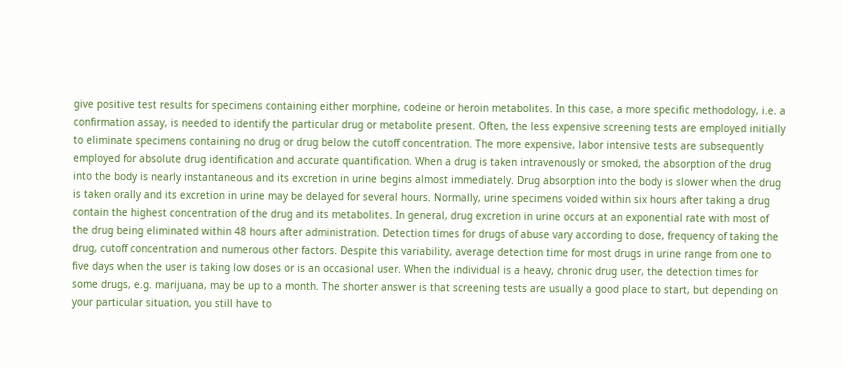give positive test results for specimens containing either morphine, codeine or heroin metabolites. In this case, a more specific methodology, i.e. a confirmation assay, is needed to identify the particular drug or metabolite present. Often, the less expensive screening tests are employed initially to eliminate specimens containing no drug or drug below the cutoff concentration. The more expensive, labor intensive tests are subsequently employed for absolute drug identification and accurate quantification. When a drug is taken intravenously or smoked, the absorption of the drug into the body is nearly instantaneous and its excretion in urine begins almost immediately. Drug absorption into the body is slower when the drug is taken orally and its excretion in urine may be delayed for several hours. Normally, urine specimens voided within six hours after taking a drug contain the highest concentration of the drug and its metabolites. In general, drug excretion in urine occurs at an exponential rate with most of the drug being eliminated within 48 hours after administration. Detection times for drugs of abuse vary according to dose, frequency of taking the drug, cutoff concentration and numerous other factors. Despite this variability, average detection time for most drugs in urine range from one to five days when the user is taking low doses or is an occasional user. When the individual is a heavy, chronic drug user, the detection times for some drugs, e.g. marijuana, may be up to a month. The shorter answer is that screening tests are usually a good place to start, but depending on your particular situation, you still have to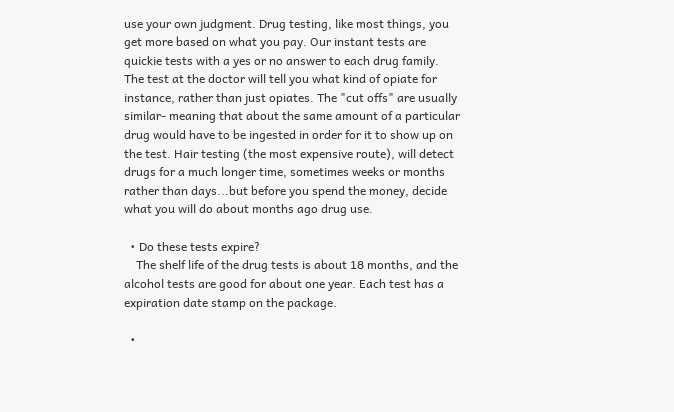use your own judgment. Drug testing, like most things, you get more based on what you pay. Our instant tests are quickie tests with a yes or no answer to each drug family. The test at the doctor will tell you what kind of opiate for instance, rather than just opiates. The "cut offs" are usually similar- meaning that about the same amount of a particular drug would have to be ingested in order for it to show up on the test. Hair testing (the most expensive route), will detect drugs for a much longer time, sometimes weeks or months rather than days...but before you spend the money, decide what you will do about months ago drug use.

  • Do these tests expire?
    The shelf life of the drug tests is about 18 months, and the alcohol tests are good for about one year. Each test has a expiration date stamp on the package.

  •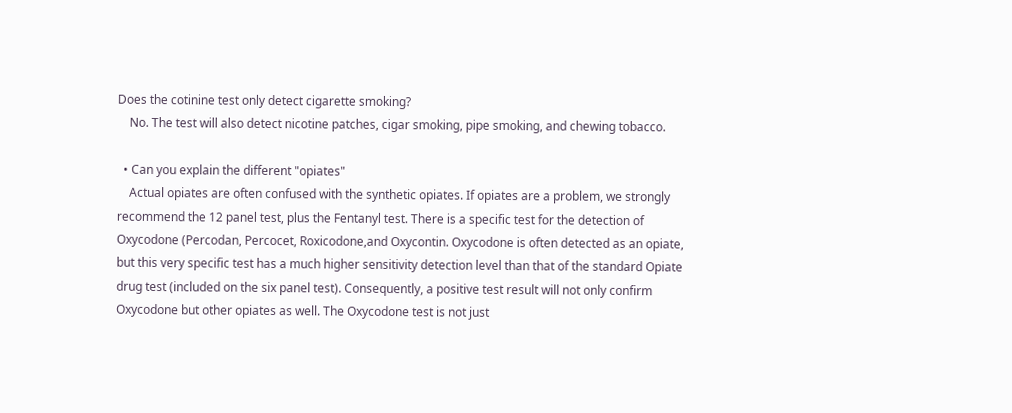Does the cotinine test only detect cigarette smoking?
    No. The test will also detect nicotine patches, cigar smoking, pipe smoking, and chewing tobacco.

  • Can you explain the different "opiates"
    Actual opiates are often confused with the synthetic opiates. If opiates are a problem, we strongly recommend the 12 panel test, plus the Fentanyl test. There is a specific test for the detection of Oxycodone (Percodan, Percocet, Roxicodone,and Oxycontin. Oxycodone is often detected as an opiate, but this very specific test has a much higher sensitivity detection level than that of the standard Opiate drug test (included on the six panel test). Consequently, a positive test result will not only confirm Oxycodone but other opiates as well. The Oxycodone test is not just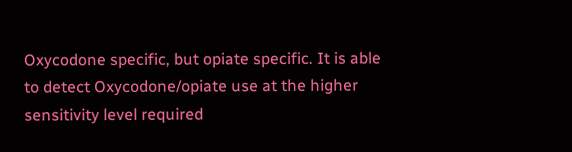Oxycodone specific, but opiate specific. It is able to detect Oxycodone/opiate use at the higher sensitivity level required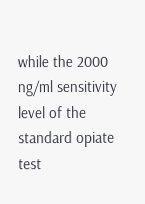while the 2000 ng/ml sensitivity level of the standard opiate test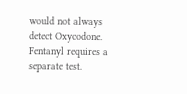would not always detect Oxycodone. Fentanyl requires a separate test.